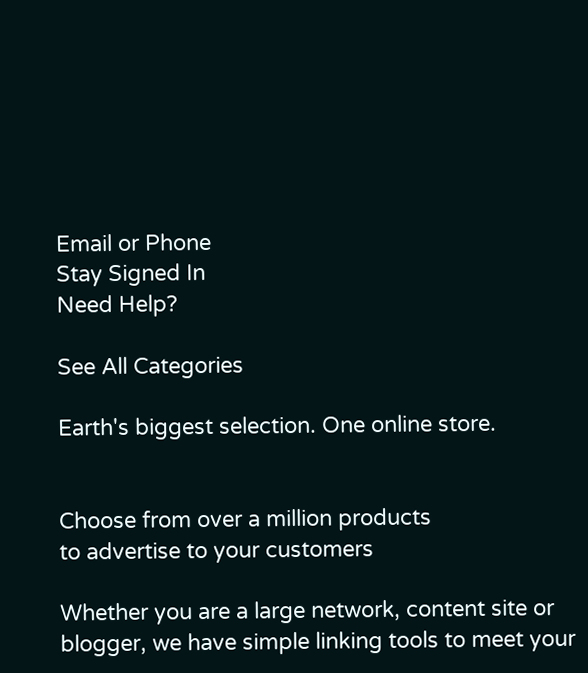Email or Phone
Stay Signed In
Need Help?

See All Categories

Earth's biggest selection. One online store.


Choose from over a million products
to advertise to your customers

Whether you are a large network, content site or blogger, we have simple linking tools to meet your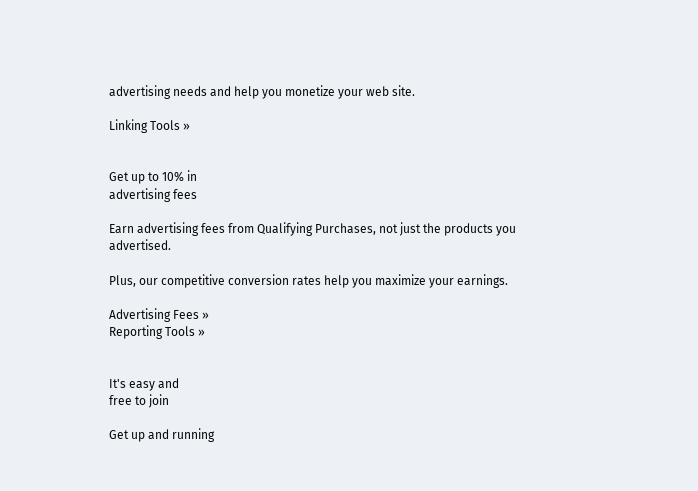advertising needs and help you monetize your web site.

Linking Tools »


Get up to 10% in
advertising fees

Earn advertising fees from Qualifying Purchases, not just the products you advertised.

Plus, our competitive conversion rates help you maximize your earnings.

Advertising Fees »
Reporting Tools »


It's easy and
free to join

Get up and running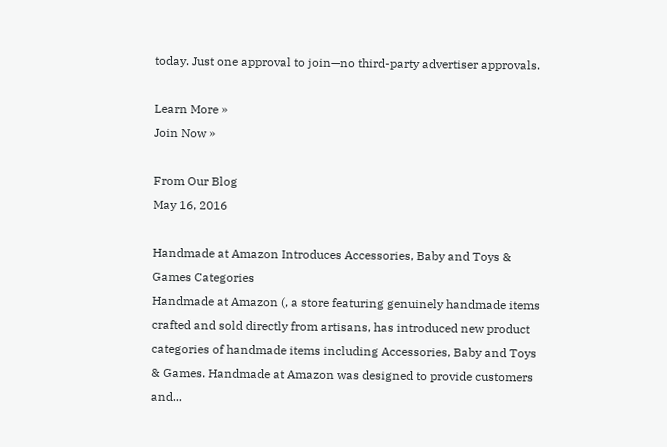today. Just one approval to join—no third-party advertiser approvals.

Learn More »
Join Now »

From Our Blog
May 16, 2016

Handmade at Amazon Introduces Accessories, Baby and Toys & Games Categories
Handmade at Amazon (, a store featuring genuinely handmade items crafted and sold directly from artisans, has introduced new product categories of handmade items including Accessories, Baby and Toys & Games. Handmade at Amazon was designed to provide customers and...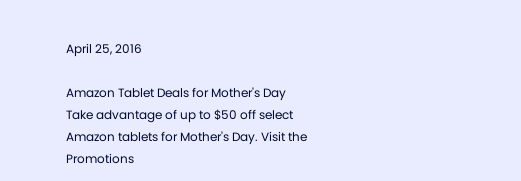April 25, 2016

Amazon Tablet Deals for Mother's Day
Take advantage of up to $50 off select Amazon tablets for Mother's Day. Visit the Promotions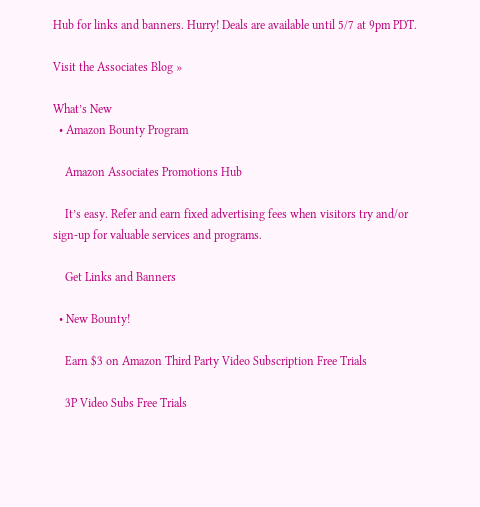Hub for links and banners. Hurry! Deals are available until 5/7 at 9pm PDT.

Visit the Associates Blog »

What’s New
  • Amazon Bounty Program

    Amazon Associates Promotions Hub

    It’s easy. Refer and earn fixed advertising fees when visitors try and/or sign-up for valuable services and programs.

    Get Links and Banners

  • New Bounty!

    Earn $3 on Amazon Third Party Video Subscription Free Trials

    3P Video Subs Free Trials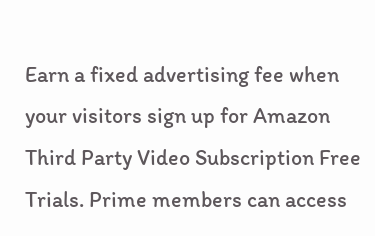Earn a fixed advertising fee when your visitors sign up for Amazon Third Party Video Subscription Free Trials. Prime members can access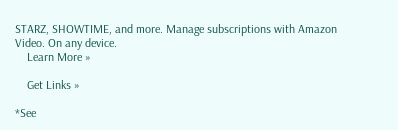STARZ, SHOWTIME, and more. Manage subscriptions with Amazon Video. On any device.
    Learn More »

    Get Links »

*See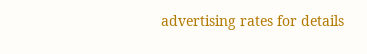advertising rates for details